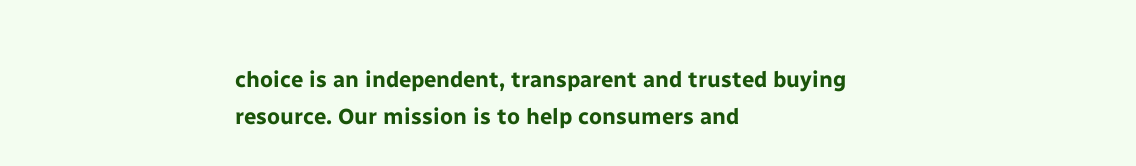choice is an independent, transparent and trusted buying resource. Our mission is to help consumers and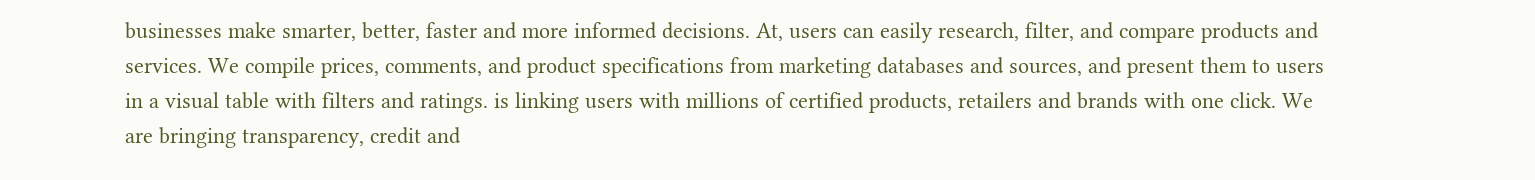businesses make smarter, better, faster and more informed decisions. At, users can easily research, filter, and compare products and services. We compile prices, comments, and product specifications from marketing databases and sources, and present them to users in a visual table with filters and ratings. is linking users with millions of certified products, retailers and brands with one click. We are bringing transparency, credit and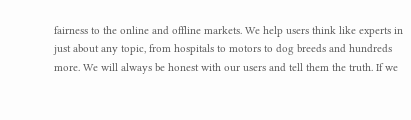fairness to the online and offline markets. We help users think like experts in just about any topic, from hospitals to motors to dog breeds and hundreds more. We will always be honest with our users and tell them the truth. If we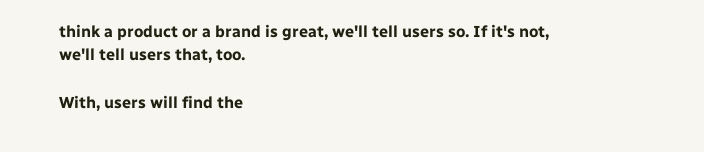think a product or a brand is great, we'll tell users so. If it's not, we'll tell users that, too.

With, users will find the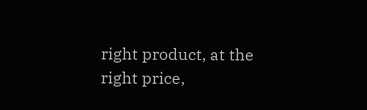right product, at the right price,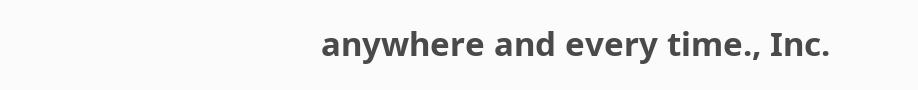anywhere and every time., Inc.